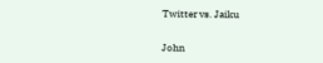Twitter vs. Jaiku

John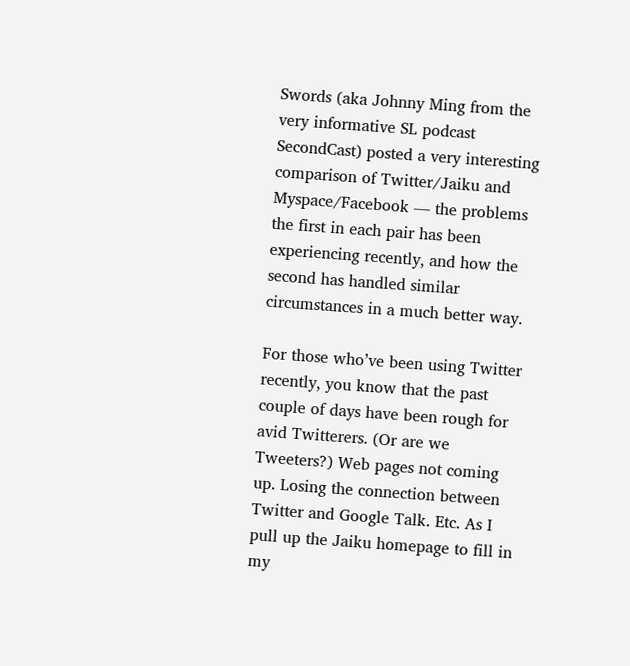Swords (aka Johnny Ming from the very informative SL podcast SecondCast) posted a very interesting comparison of Twitter/Jaiku and Myspace/Facebook — the problems the first in each pair has been experiencing recently, and how the second has handled similar circumstances in a much better way.

For those who’ve been using Twitter recently, you know that the past couple of days have been rough for avid Twitterers. (Or are we Tweeters?) Web pages not coming up. Losing the connection between Twitter and Google Talk. Etc. As I pull up the Jaiku homepage to fill in my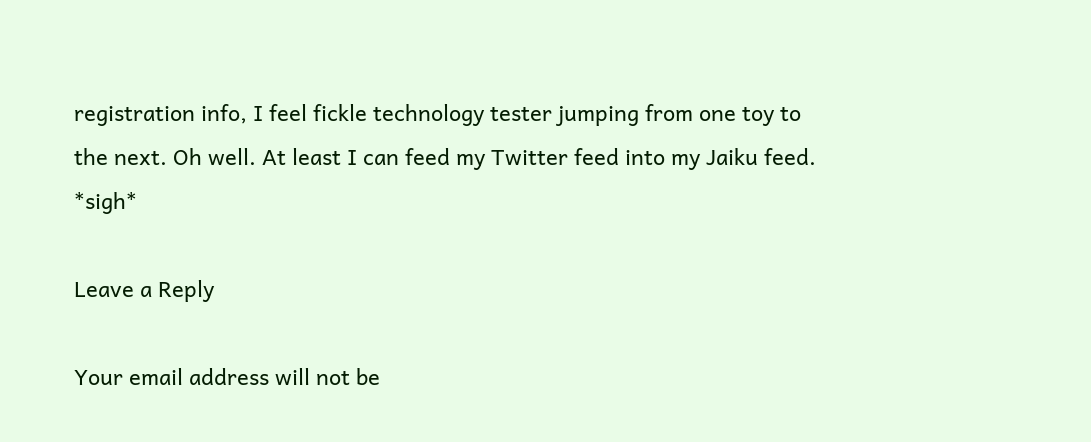registration info, I feel fickle technology tester jumping from one toy to the next. Oh well. At least I can feed my Twitter feed into my Jaiku feed. *sigh*

Leave a Reply

Your email address will not be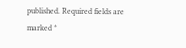published. Required fields are marked *